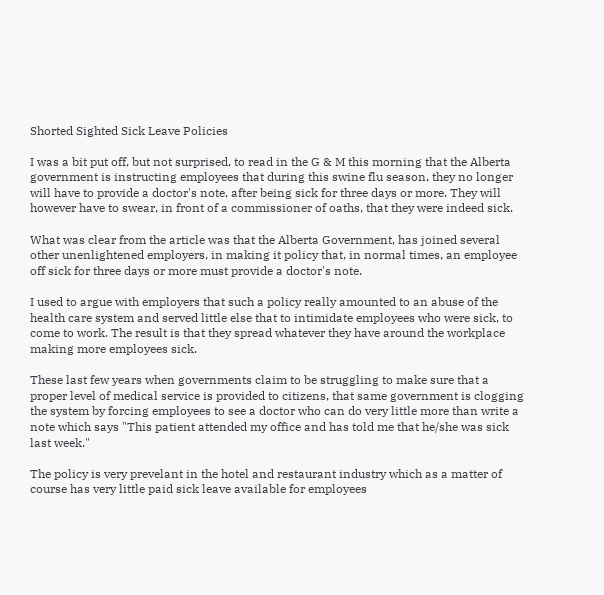Shorted Sighted Sick Leave Policies

I was a bit put off, but not surprised, to read in the G & M this morning that the Alberta government is instructing employees that during this swine flu season, they no longer will have to provide a doctor's note, after being sick for three days or more. They will however have to swear, in front of a commissioner of oaths, that they were indeed sick.

What was clear from the article was that the Alberta Government, has joined several other unenlightened employers, in making it policy that, in normal times, an employee off sick for three days or more must provide a doctor's note.

I used to argue with employers that such a policy really amounted to an abuse of the health care system and served little else that to intimidate employees who were sick, to come to work. The result is that they spread whatever they have around the workplace making more employees sick.

These last few years when governments claim to be struggling to make sure that a proper level of medical service is provided to citizens, that same government is clogging the system by forcing employees to see a doctor who can do very little more than write a note which says "This patient attended my office and has told me that he/she was sick last week."

The policy is very prevelant in the hotel and restaurant industry which as a matter of course has very little paid sick leave available for employees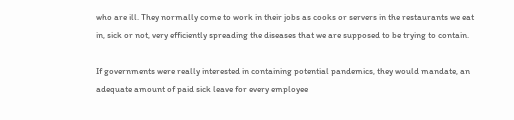who are ill. They normally come to work in their jobs as cooks or servers in the restaurants we eat in, sick or not, very efficiently spreading the diseases that we are supposed to be trying to contain.

If governments were really interested in containing potential pandemics, they would mandate, an adequate amount of paid sick leave for every employee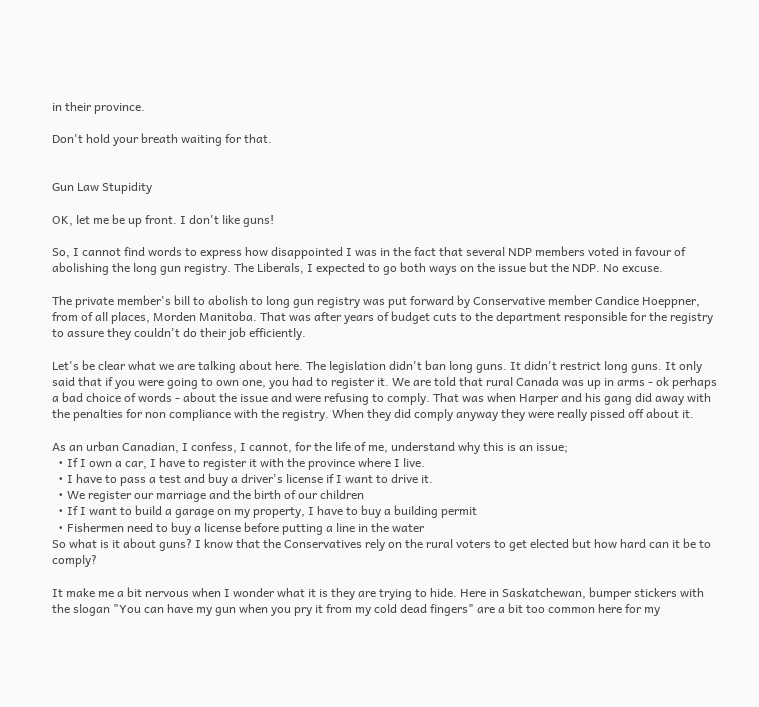in their province.

Don't hold your breath waiting for that.


Gun Law Stupidity

OK, let me be up front. I don't like guns!

So, I cannot find words to express how disappointed I was in the fact that several NDP members voted in favour of abolishing the long gun registry. The Liberals, I expected to go both ways on the issue but the NDP. No excuse.

The private member's bill to abolish to long gun registry was put forward by Conservative member Candice Hoeppner, from of all places, Morden Manitoba. That was after years of budget cuts to the department responsible for the registry to assure they couldn't do their job efficiently.

Let's be clear what we are talking about here. The legislation didn't ban long guns. It didn't restrict long guns. It only said that if you were going to own one, you had to register it. We are told that rural Canada was up in arms - ok perhaps a bad choice of words - about the issue and were refusing to comply. That was when Harper and his gang did away with the penalties for non compliance with the registry. When they did comply anyway they were really pissed off about it.

As an urban Canadian, I confess, I cannot, for the life of me, understand why this is an issue;
  • If I own a car, I have to register it with the province where I live.
  • I have to pass a test and buy a driver's license if I want to drive it.
  • We register our marriage and the birth of our children
  • If I want to build a garage on my property, I have to buy a building permit
  • Fishermen need to buy a license before putting a line in the water
So what is it about guns? I know that the Conservatives rely on the rural voters to get elected but how hard can it be to comply?

It make me a bit nervous when I wonder what it is they are trying to hide. Here in Saskatchewan, bumper stickers with the slogan "You can have my gun when you pry it from my cold dead fingers" are a bit too common here for my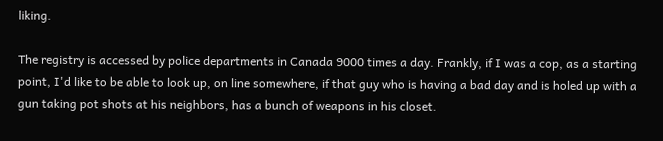liking.

The registry is accessed by police departments in Canada 9000 times a day. Frankly, if I was a cop, as a starting point, I'd like to be able to look up, on line somewhere, if that guy who is having a bad day and is holed up with a gun taking pot shots at his neighbors, has a bunch of weapons in his closet.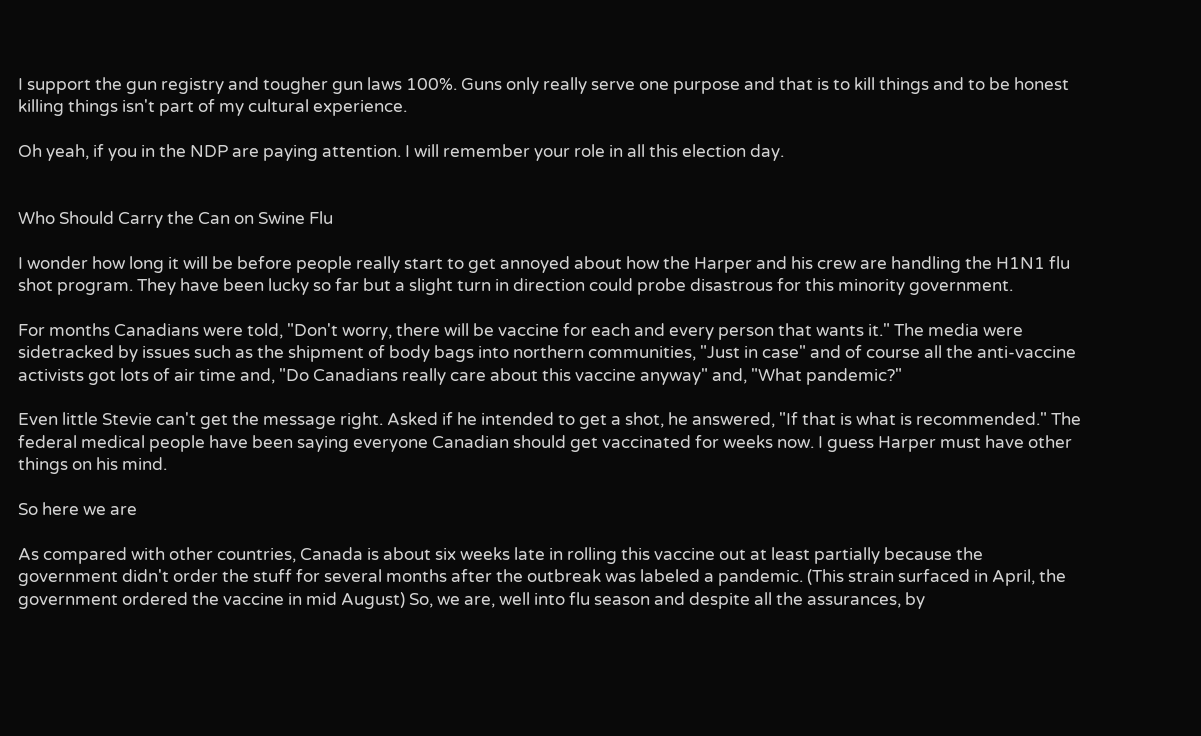I support the gun registry and tougher gun laws 100%. Guns only really serve one purpose and that is to kill things and to be honest killing things isn't part of my cultural experience.

Oh yeah, if you in the NDP are paying attention. I will remember your role in all this election day.


Who Should Carry the Can on Swine Flu

I wonder how long it will be before people really start to get annoyed about how the Harper and his crew are handling the H1N1 flu shot program. They have been lucky so far but a slight turn in direction could probe disastrous for this minority government.

For months Canadians were told, "Don't worry, there will be vaccine for each and every person that wants it." The media were sidetracked by issues such as the shipment of body bags into northern communities, "Just in case" and of course all the anti-vaccine activists got lots of air time and, "Do Canadians really care about this vaccine anyway" and, "What pandemic?"

Even little Stevie can't get the message right. Asked if he intended to get a shot, he answered, "If that is what is recommended." The federal medical people have been saying everyone Canadian should get vaccinated for weeks now. I guess Harper must have other things on his mind.

So here we are

As compared with other countries, Canada is about six weeks late in rolling this vaccine out at least partially because the government didn't order the stuff for several months after the outbreak was labeled a pandemic. (This strain surfaced in April, the government ordered the vaccine in mid August) So, we are, well into flu season and despite all the assurances, by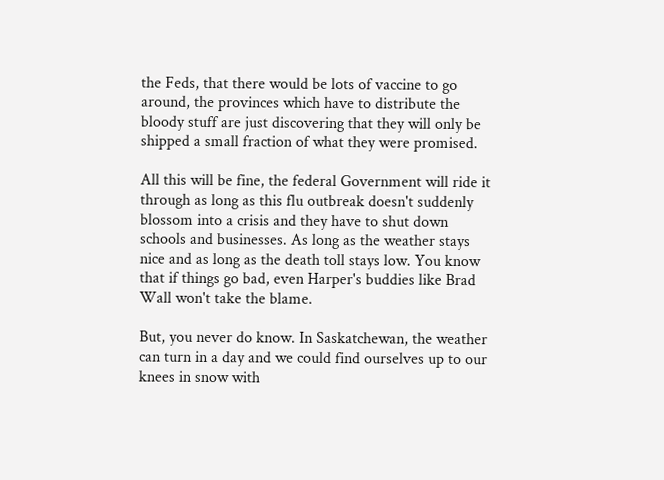the Feds, that there would be lots of vaccine to go around, the provinces which have to distribute the bloody stuff are just discovering that they will only be shipped a small fraction of what they were promised.

All this will be fine, the federal Government will ride it through as long as this flu outbreak doesn't suddenly blossom into a crisis and they have to shut down schools and businesses. As long as the weather stays nice and as long as the death toll stays low. You know that if things go bad, even Harper's buddies like Brad Wall won't take the blame.

But, you never do know. In Saskatchewan, the weather can turn in a day and we could find ourselves up to our knees in snow with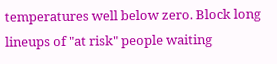temperatures well below zero. Block long lineups of "at risk" people waiting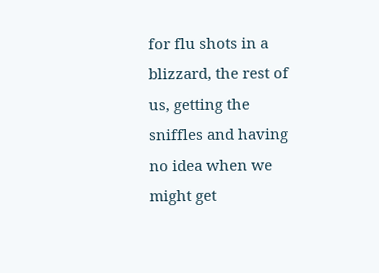for flu shots in a blizzard, the rest of us, getting the sniffles and having no idea when we might get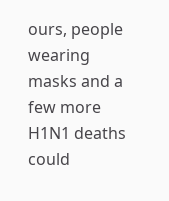ours, people wearing masks and a few more H1N1 deaths could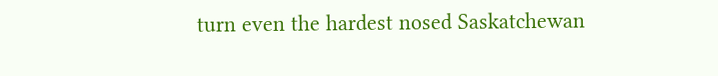turn even the hardest nosed Saskatchewan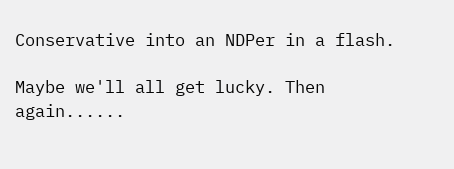Conservative into an NDPer in a flash.

Maybe we'll all get lucky. Then again......